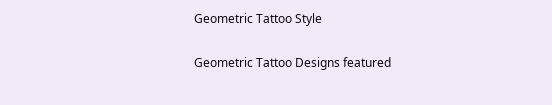Geometric Tattoo Style

Geometric Tattoo Designs featured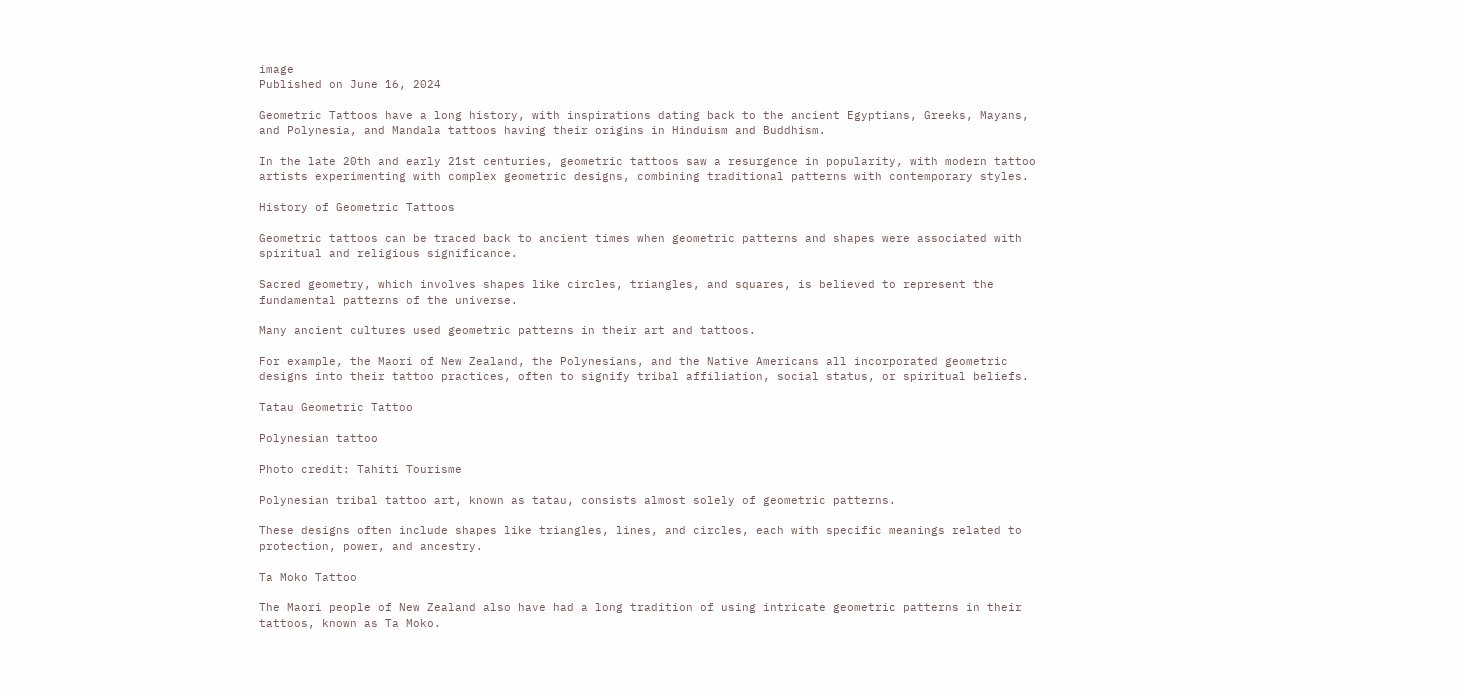image
Published on June 16, 2024

Geometric Tattoos have a long history, with inspirations dating back to the ancient Egyptians, Greeks, Mayans, and Polynesia, and Mandala tattoos having their origins in Hinduism and Buddhism.

In the late 20th and early 21st centuries, geometric tattoos saw a resurgence in popularity, with modern tattoo artists experimenting with complex geometric designs, combining traditional patterns with contemporary styles.

History of Geometric Tattoos

Geometric tattoos can be traced back to ancient times when geometric patterns and shapes were associated with spiritual and religious significance.

Sacred geometry, which involves shapes like circles, triangles, and squares, is believed to represent the fundamental patterns of the universe.

Many ancient cultures used geometric patterns in their art and tattoos.

For example, the Maori of New Zealand, the Polynesians, and the Native Americans all incorporated geometric designs into their tattoo practices, often to signify tribal affiliation, social status, or spiritual beliefs.

Tatau Geometric Tattoo

Polynesian tattoo

Photo credit: Tahiti Tourisme

Polynesian tribal tattoo art, known as tatau, consists almost solely of geometric patterns.

These designs often include shapes like triangles, lines, and circles, each with specific meanings related to protection, power, and ancestry.

Ta Moko Tattoo

The Maori people of New Zealand also have had a long tradition of using intricate geometric patterns in their tattoos, known as Ta Moko.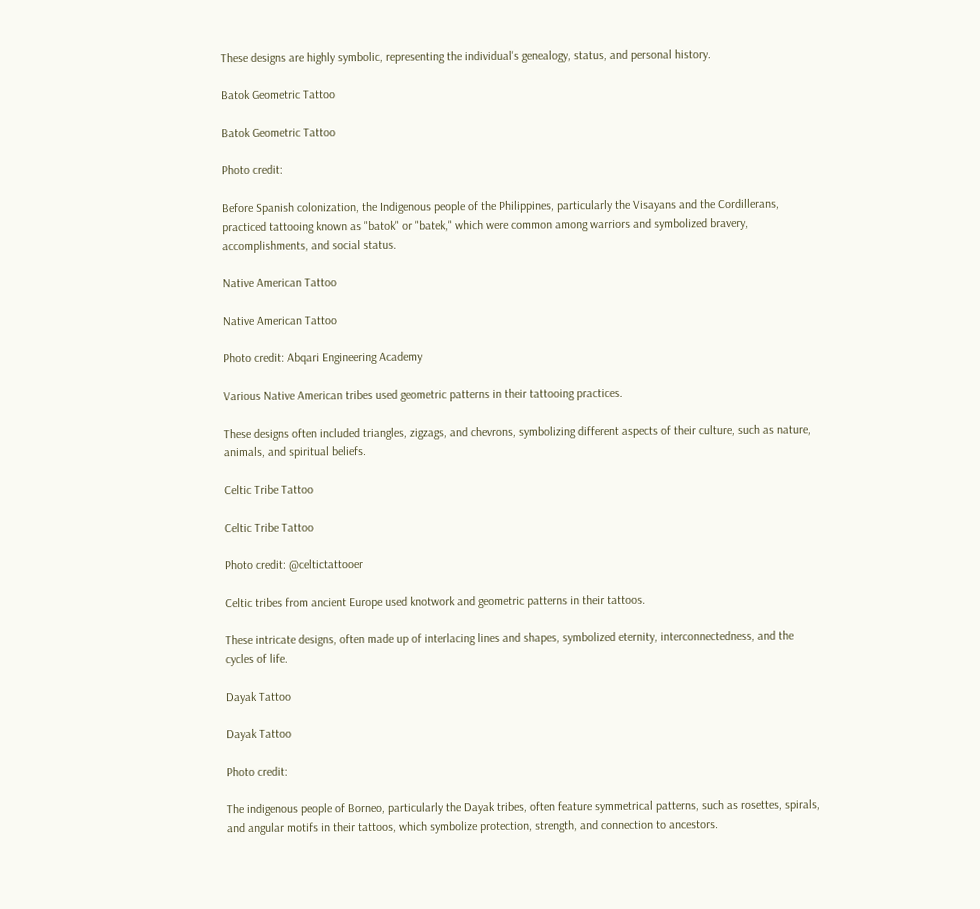These designs are highly symbolic, representing the individual's genealogy, status, and personal history.

Batok Geometric Tattoo

Batok Geometric Tattoo

Photo credit:

Before Spanish colonization, the Indigenous people of the Philippines, particularly the Visayans and the Cordillerans, practiced tattooing known as "batok" or "batek," which were common among warriors and symbolized bravery, accomplishments, and social status.

Native American Tattoo

Native American Tattoo

Photo credit: Abqari Engineering Academy

Various Native American tribes used geometric patterns in their tattooing practices.

These designs often included triangles, zigzags, and chevrons, symbolizing different aspects of their culture, such as nature, animals, and spiritual beliefs.

Celtic Tribe Tattoo

Celtic Tribe Tattoo

Photo credit: @celtictattooer

Celtic tribes from ancient Europe used knotwork and geometric patterns in their tattoos.

These intricate designs, often made up of interlacing lines and shapes, symbolized eternity, interconnectedness, and the cycles of life.

Dayak Tattoo

Dayak Tattoo

Photo credit:

The indigenous people of Borneo, particularly the Dayak tribes, often feature symmetrical patterns, such as rosettes, spirals, and angular motifs in their tattoos, which symbolize protection, strength, and connection to ancestors.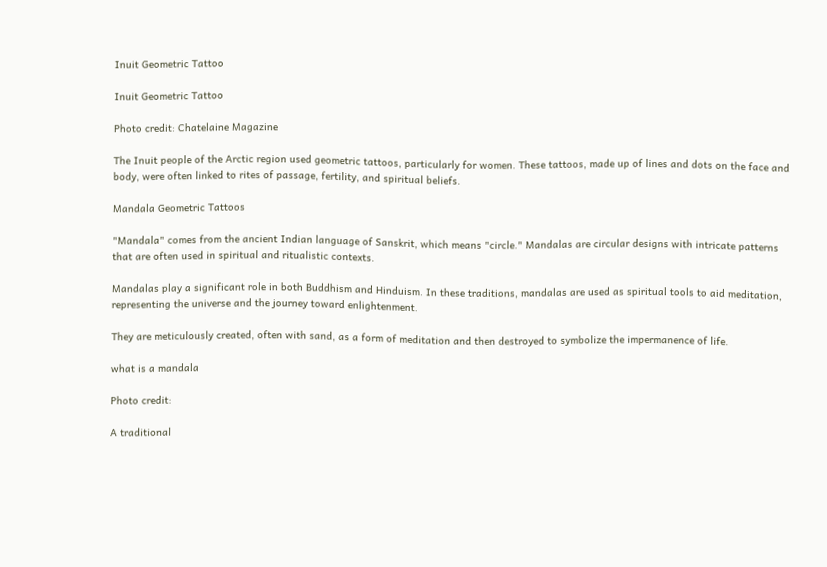Inuit Geometric Tattoo

Inuit Geometric Tattoo

Photo credit: Chatelaine Magazine

The Inuit people of the Arctic region used geometric tattoos, particularly for women. These tattoos, made up of lines and dots on the face and body, were often linked to rites of passage, fertility, and spiritual beliefs.

Mandala Geometric Tattoos

"Mandala" comes from the ancient Indian language of Sanskrit, which means "circle." Mandalas are circular designs with intricate patterns that are often used in spiritual and ritualistic contexts.

Mandalas play a significant role in both Buddhism and Hinduism. In these traditions, mandalas are used as spiritual tools to aid meditation, representing the universe and the journey toward enlightenment.

They are meticulously created, often with sand, as a form of meditation and then destroyed to symbolize the impermanence of life.

what is a mandala

Photo credit:

A traditional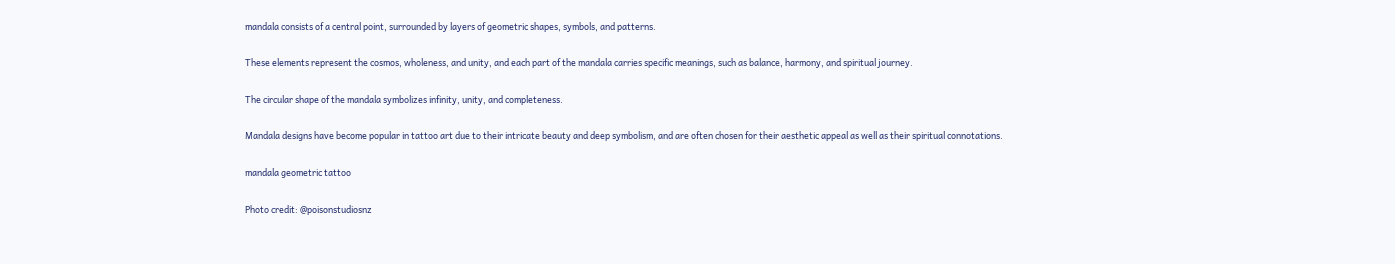mandala consists of a central point, surrounded by layers of geometric shapes, symbols, and patterns.

These elements represent the cosmos, wholeness, and unity, and each part of the mandala carries specific meanings, such as balance, harmony, and spiritual journey.

The circular shape of the mandala symbolizes infinity, unity, and completeness.

Mandala designs have become popular in tattoo art due to their intricate beauty and deep symbolism, and are often chosen for their aesthetic appeal as well as their spiritual connotations.

mandala geometric tattoo

Photo credit: @poisonstudiosnz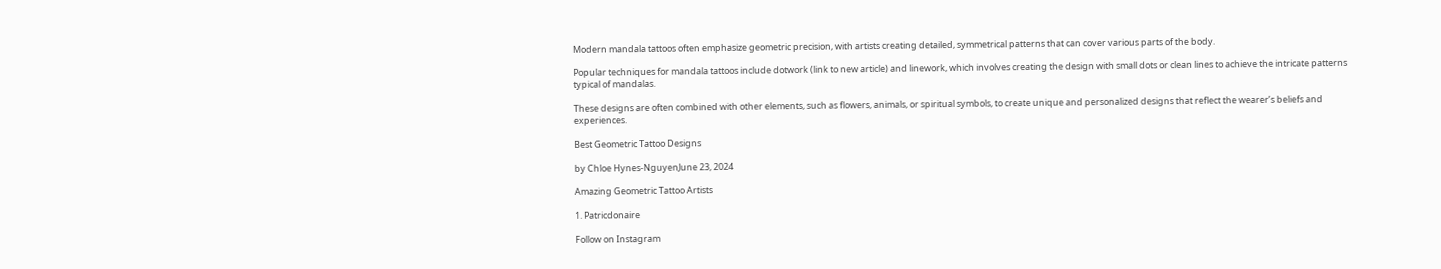Modern mandala tattoos often emphasize geometric precision, with artists creating detailed, symmetrical patterns that can cover various parts of the body.

Popular techniques for mandala tattoos include dotwork (link to new article) and linework, which involves creating the design with small dots or clean lines to achieve the intricate patterns typical of mandalas.

These designs are often combined with other elements, such as flowers, animals, or spiritual symbols, to create unique and personalized designs that reflect the wearer’s beliefs and experiences.

Best Geometric Tattoo Designs

by Chloe Hynes-NguyenJune 23, 2024

Amazing Geometric Tattoo Artists

1. Patricdonaire

Follow on Instagram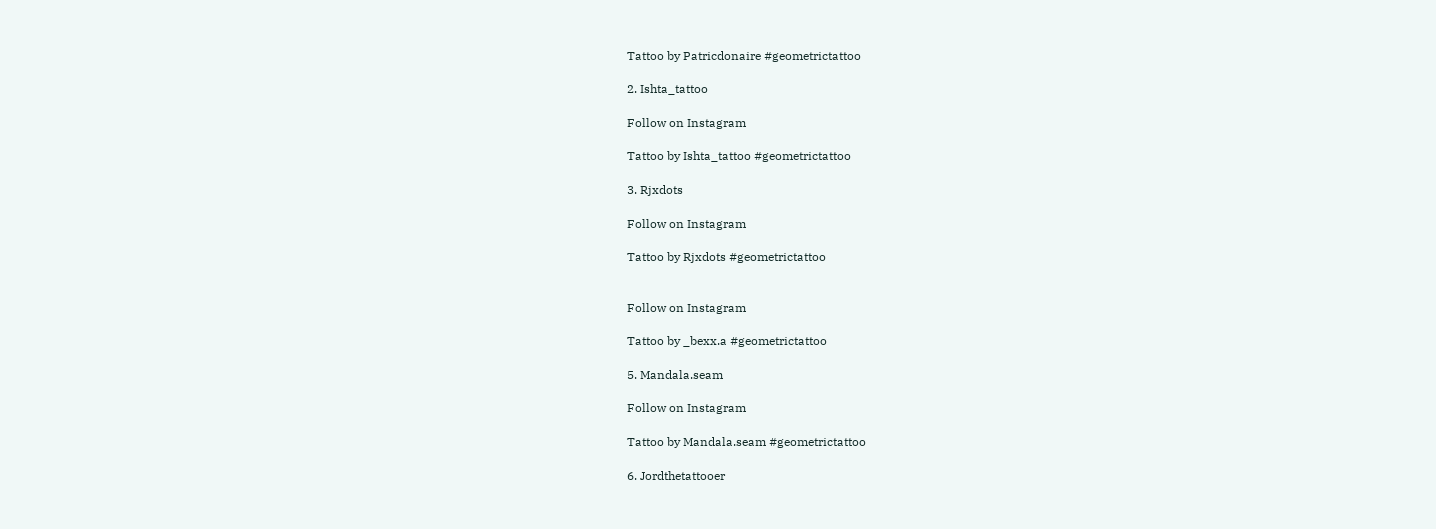Tattoo by Patricdonaire #geometrictattoo

2. Ishta_tattoo

Follow on Instagram

Tattoo by Ishta_tattoo #geometrictattoo

3. Rjxdots

Follow on Instagram

Tattoo by Rjxdots #geometrictattoo


Follow on Instagram

Tattoo by _bexx.a #geometrictattoo

5. Mandala.seam

Follow on Instagram

Tattoo by Mandala.seam #geometrictattoo

6. Jordthetattooer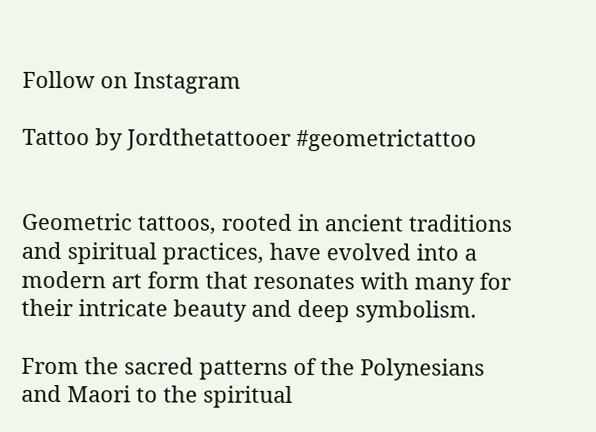Follow on Instagram

Tattoo by Jordthetattooer #geometrictattoo


Geometric tattoos, rooted in ancient traditions and spiritual practices, have evolved into a modern art form that resonates with many for their intricate beauty and deep symbolism.

From the sacred patterns of the Polynesians and Maori to the spiritual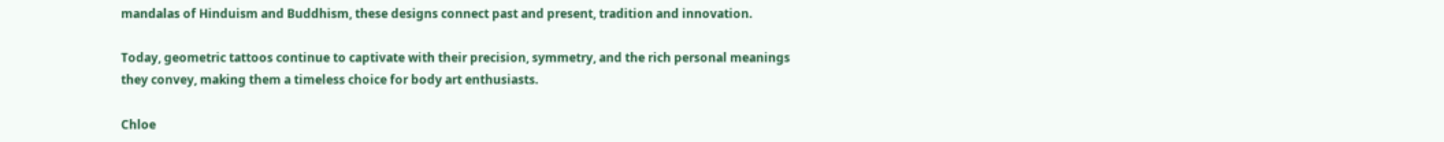mandalas of Hinduism and Buddhism, these designs connect past and present, tradition and innovation.

Today, geometric tattoos continue to captivate with their precision, symmetry, and the rich personal meanings they convey, making them a timeless choice for body art enthusiasts.

Chloe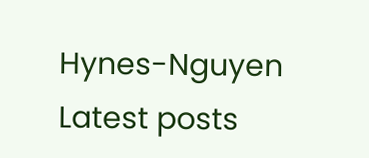Hynes-Nguyen
Latest posts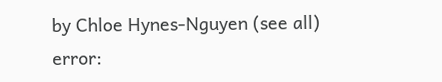by Chloe Hynes-Nguyen (see all)
error: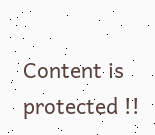Content is protected !!